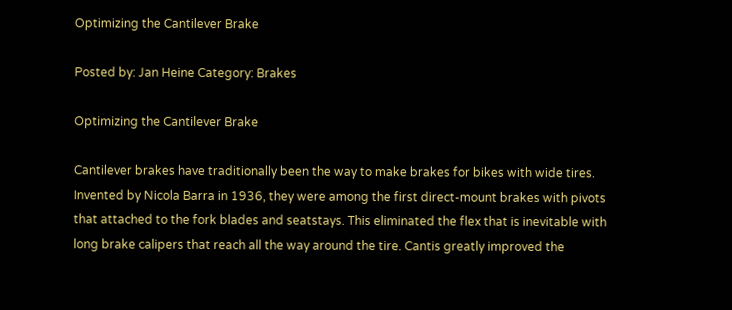Optimizing the Cantilever Brake

Posted by: Jan Heine Category: Brakes

Optimizing the Cantilever Brake

Cantilever brakes have traditionally been the way to make brakes for bikes with wide tires. Invented by Nicola Barra in 1936, they were among the first direct-mount brakes with pivots that attached to the fork blades and seatstays. This eliminated the flex that is inevitable with long brake calipers that reach all the way around the tire. Cantis greatly improved the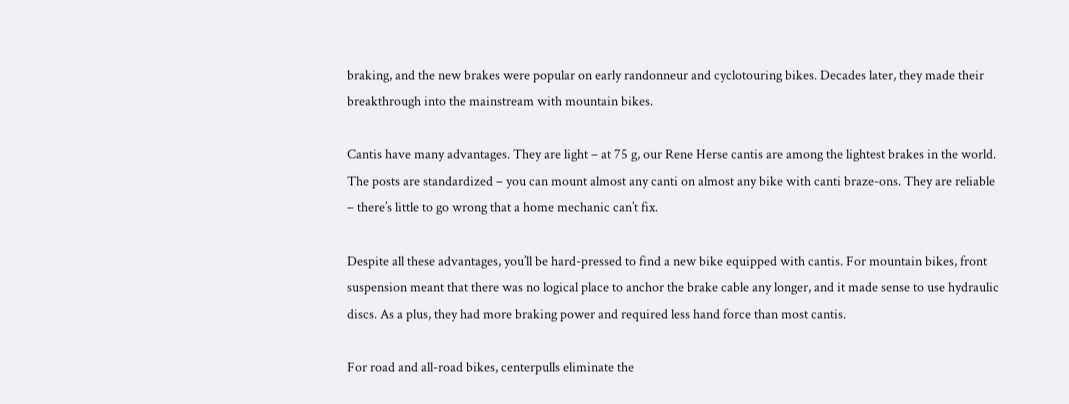braking, and the new brakes were popular on early randonneur and cyclotouring bikes. Decades later, they made their breakthrough into the mainstream with mountain bikes.

Cantis have many advantages. They are light – at 75 g, our Rene Herse cantis are among the lightest brakes in the world. The posts are standardized – you can mount almost any canti on almost any bike with canti braze-ons. They are reliable – there’s little to go wrong that a home mechanic can’t fix.

Despite all these advantages, you’ll be hard-pressed to find a new bike equipped with cantis. For mountain bikes, front suspension meant that there was no logical place to anchor the brake cable any longer, and it made sense to use hydraulic discs. As a plus, they had more braking power and required less hand force than most cantis.

For road and all-road bikes, centerpulls eliminate the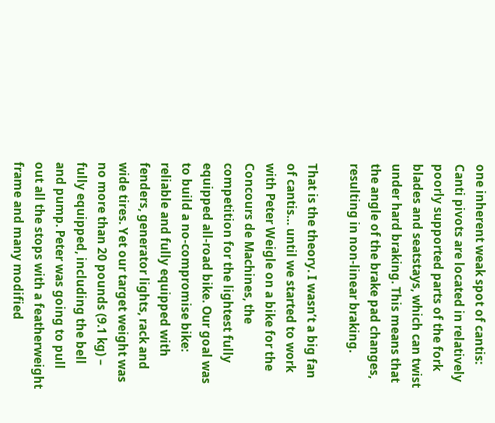one inherent weak spot of cantis: Canti pivots are located in relatively poorly supported parts of the fork blades and seatstays, which can twist under hard braking. This means that the angle of the brake pad changes, resulting in non-linear braking.

That is the theory. I wasn’t a big fan of cantis… until we started to work with Peter Weigle on a bike for the Concours de Machines, the competition for the lightest fully equipped all-road bike. Our goal was to build a no-compromise bike: reliable and fully equipped with fenders, generator lights, rack and wide tires. Yet our target weight was no more than 20 pounds (9.1 kg) – fully equipped, including the bell and pump. Peter was going to pull out all the stops with a featherweight frame and many modified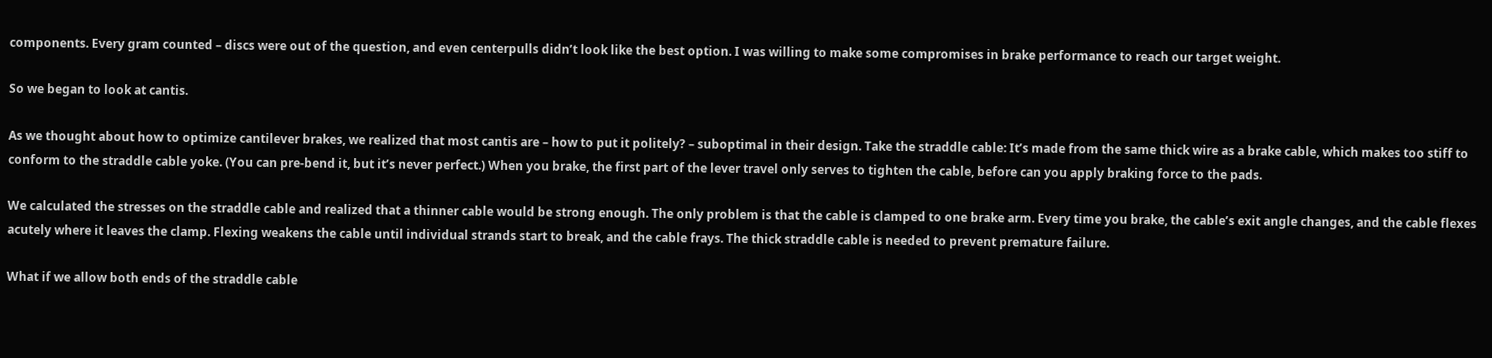components. Every gram counted – discs were out of the question, and even centerpulls didn’t look like the best option. I was willing to make some compromises in brake performance to reach our target weight.

So we began to look at cantis.

As we thought about how to optimize cantilever brakes, we realized that most cantis are – how to put it politely? – suboptimal in their design. Take the straddle cable: It’s made from the same thick wire as a brake cable, which makes too stiff to conform to the straddle cable yoke. (You can pre-bend it, but it’s never perfect.) When you brake, the first part of the lever travel only serves to tighten the cable, before can you apply braking force to the pads.

We calculated the stresses on the straddle cable and realized that a thinner cable would be strong enough. The only problem is that the cable is clamped to one brake arm. Every time you brake, the cable’s exit angle changes, and the cable flexes acutely where it leaves the clamp. Flexing weakens the cable until individual strands start to break, and the cable frays. The thick straddle cable is needed to prevent premature failure.

What if we allow both ends of the straddle cable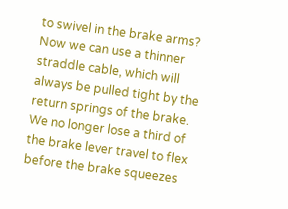to swivel in the brake arms? Now we can use a thinner straddle cable, which will always be pulled tight by the return springs of the brake. We no longer lose a third of the brake lever travel to flex before the brake squeezes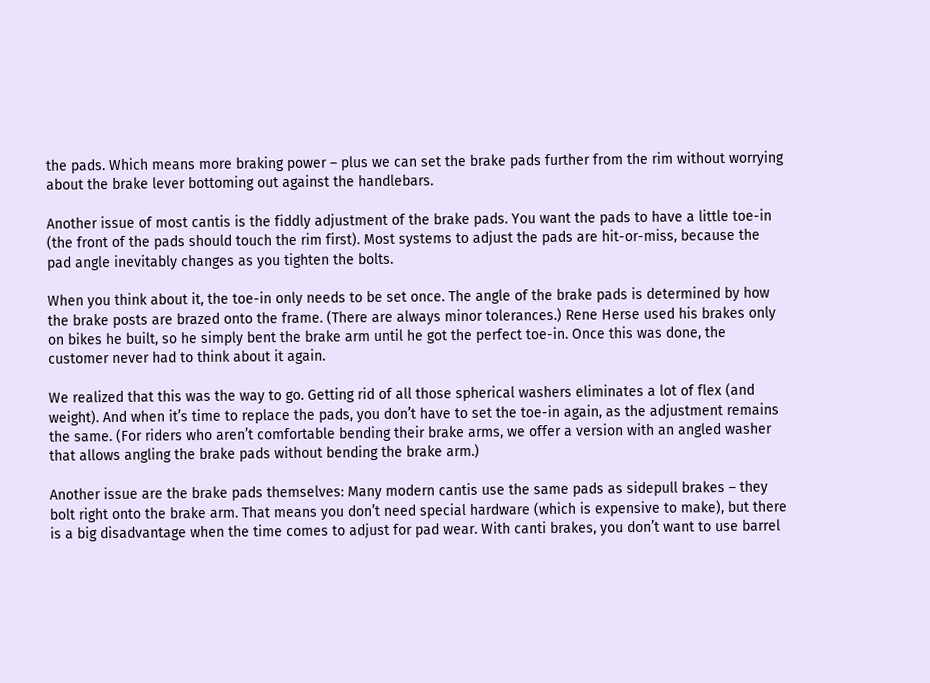the pads. Which means more braking power – plus we can set the brake pads further from the rim without worrying about the brake lever bottoming out against the handlebars.

Another issue of most cantis is the fiddly adjustment of the brake pads. You want the pads to have a little toe-in (the front of the pads should touch the rim first). Most systems to adjust the pads are hit-or-miss, because the pad angle inevitably changes as you tighten the bolts.

When you think about it, the toe-in only needs to be set once. The angle of the brake pads is determined by how the brake posts are brazed onto the frame. (There are always minor tolerances.) Rene Herse used his brakes only on bikes he built, so he simply bent the brake arm until he got the perfect toe-in. Once this was done, the customer never had to think about it again.

We realized that this was the way to go. Getting rid of all those spherical washers eliminates a lot of flex (and weight). And when it’s time to replace the pads, you don’t have to set the toe-in again, as the adjustment remains the same. (For riders who aren’t comfortable bending their brake arms, we offer a version with an angled washer that allows angling the brake pads without bending the brake arm.)

Another issue are the brake pads themselves: Many modern cantis use the same pads as sidepull brakes – they bolt right onto the brake arm. That means you don’t need special hardware (which is expensive to make), but there is a big disadvantage when the time comes to adjust for pad wear. With canti brakes, you don’t want to use barrel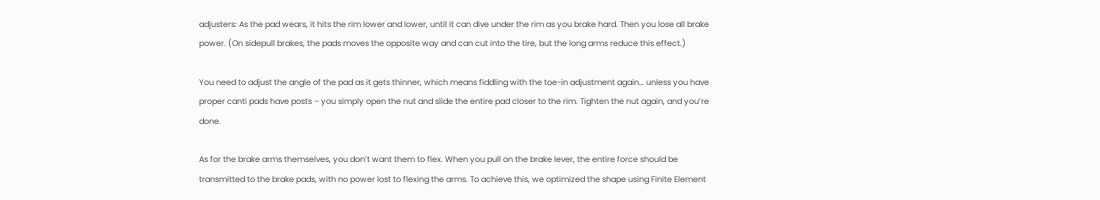adjusters: As the pad wears, it hits the rim lower and lower, until it can dive under the rim as you brake hard. Then you lose all brake power. (On sidepull brakes, the pads moves the opposite way and can cut into the tire, but the long arms reduce this effect.)

You need to adjust the angle of the pad as it gets thinner, which means fiddling with the toe-in adjustment again… unless you have proper canti pads have posts – you simply open the nut and slide the entire pad closer to the rim. Tighten the nut again, and you’re done.

As for the brake arms themselves, you don’t want them to flex. When you pull on the brake lever, the entire force should be transmitted to the brake pads, with no power lost to flexing the arms. To achieve this, we optimized the shape using Finite Element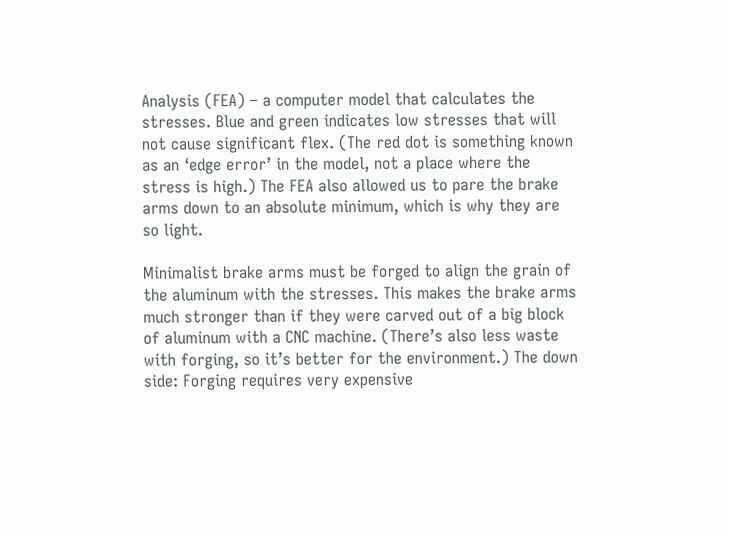Analysis (FEA) – a computer model that calculates the stresses. Blue and green indicates low stresses that will not cause significant flex. (The red dot is something known as an ‘edge error’ in the model, not a place where the stress is high.) The FEA also allowed us to pare the brake arms down to an absolute minimum, which is why they are so light.

Minimalist brake arms must be forged to align the grain of the aluminum with the stresses. This makes the brake arms much stronger than if they were carved out of a big block of aluminum with a CNC machine. (There’s also less waste with forging, so it’s better for the environment.) The down side: Forging requires very expensive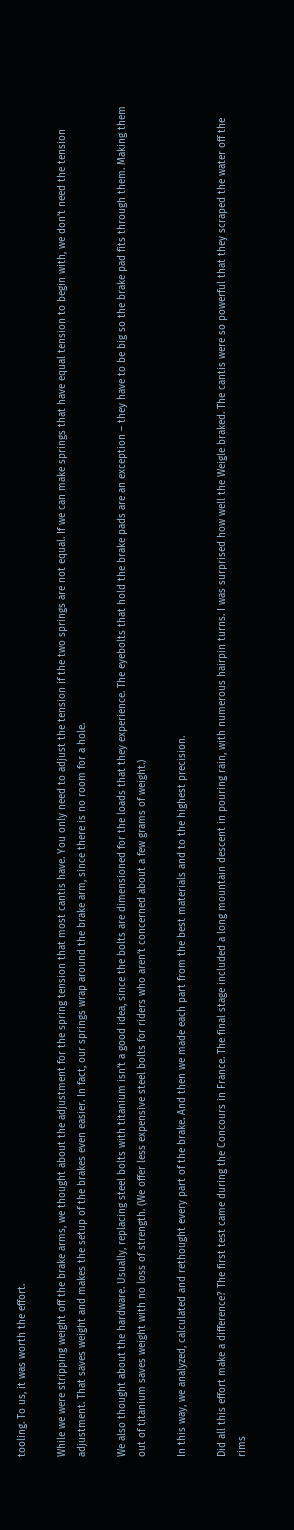tooling. To us, it was worth the effort.

While we were stripping weight off the brake arms, we thought about the adjustment for the spring tension that most cantis have. You only need to adjust the tension if the two springs are not equal. If we can make springs that have equal tension to begin with, we don’t need the tension adjustment. That saves weight and makes the setup of the brakes even easier. In fact, our springs wrap around the brake arm, since there is no room for a hole.

We also thought about the hardware. Usually, replacing steel bolts with titanium isn’t a good idea, since the bolts are dimensioned for the loads that they experience. The eyebolts that hold the brake pads are an exception – they have to be big so the brake pad fits through them. Making them out of titanium saves weight with no loss of strength. (We offer less expensive steel bolts for riders who aren’t concerned about a few grams of weight.)

In this way, we analyzed, calculated and rethought every part of the brake. And then we made each part from the best materials and to the highest precision.

Did all this effort make a difference? The first test came during the Concours in France. The final stage included a long mountain descent in pouring rain, with numerous hairpin turns. I was surprised how well the Weigle braked. The cantis were so powerful that they scraped the water off the rims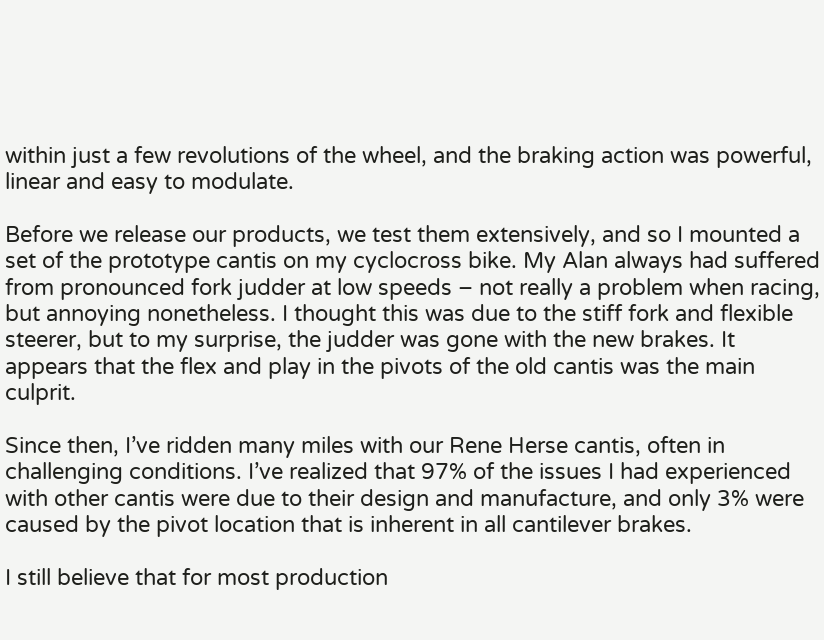within just a few revolutions of the wheel, and the braking action was powerful, linear and easy to modulate.

Before we release our products, we test them extensively, and so I mounted a set of the prototype cantis on my cyclocross bike. My Alan always had suffered from pronounced fork judder at low speeds – not really a problem when racing, but annoying nonetheless. I thought this was due to the stiff fork and flexible steerer, but to my surprise, the judder was gone with the new brakes. It appears that the flex and play in the pivots of the old cantis was the main culprit.

Since then, I’ve ridden many miles with our Rene Herse cantis, often in challenging conditions. I’ve realized that 97% of the issues I had experienced with other cantis were due to their design and manufacture, and only 3% were caused by the pivot location that is inherent in all cantilever brakes.

I still believe that for most production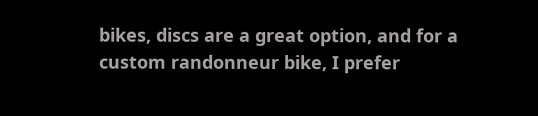bikes, discs are a great option, and for a custom randonneur bike, I prefer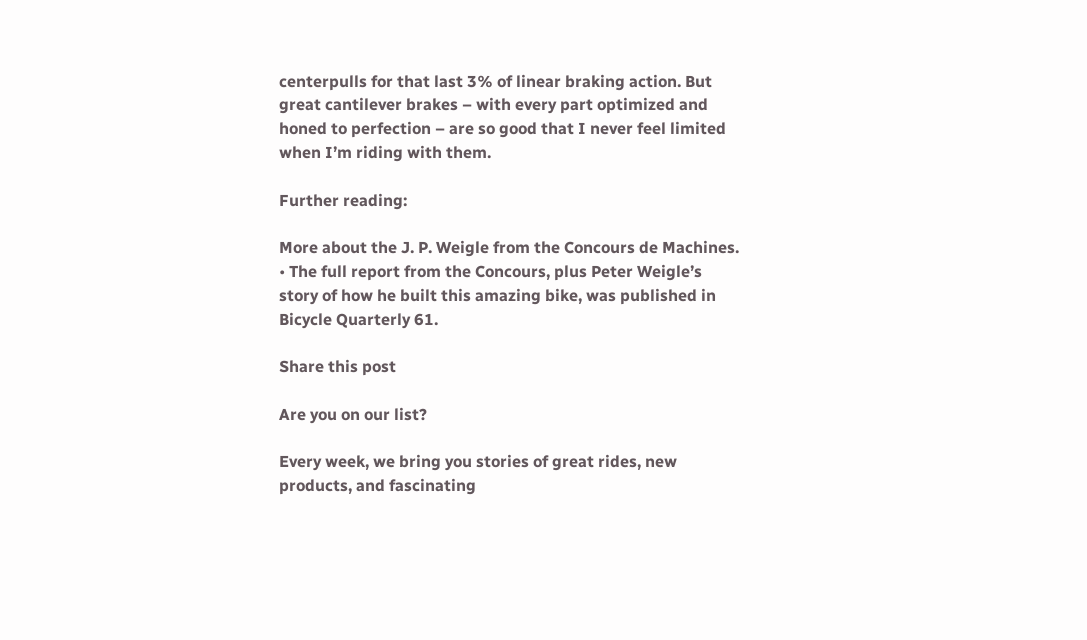centerpulls for that last 3% of linear braking action. But great cantilever brakes – with every part optimized and honed to perfection – are so good that I never feel limited when I’m riding with them.

Further reading:

More about the J. P. Weigle from the Concours de Machines.
• The full report from the Concours, plus Peter Weigle’s story of how he built this amazing bike, was published in Bicycle Quarterly 61.

Share this post

Are you on our list?

Every week, we bring you stories of great rides, new products, and fascinating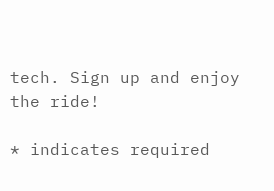tech. Sign up and enjoy the ride!

* indicates required